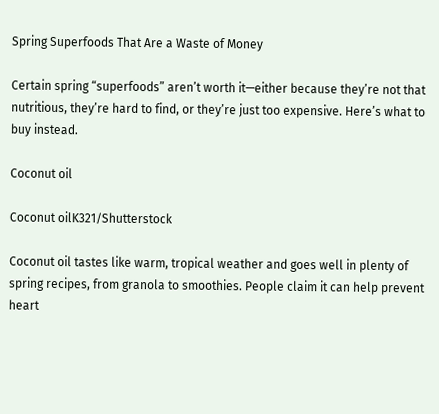Spring Superfoods That Are a Waste of Money

Certain spring “superfoods” aren’t worth it—either because they’re not that nutritious, they’re hard to find, or they’re just too expensive. Here’s what to buy instead.

Coconut oil

Coconut oilK321/Shutterstock

Coconut oil tastes like warm, tropical weather and goes well in plenty of spring recipes, from granola to smoothies. People claim it can help prevent heart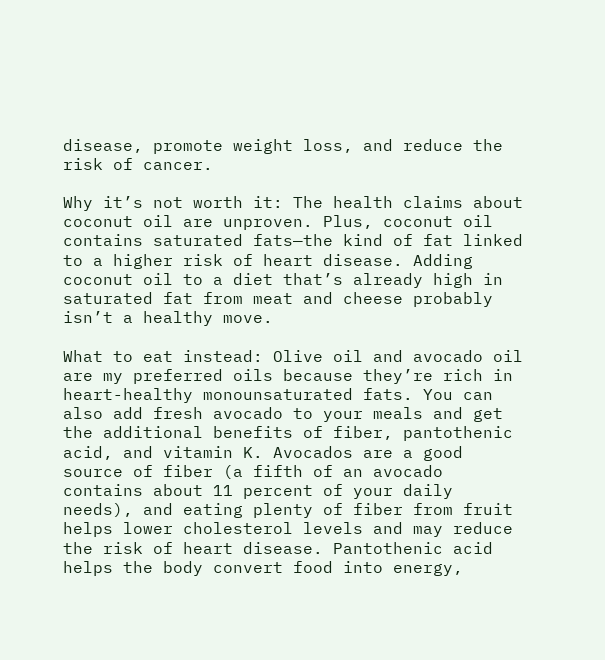disease, promote weight loss, and reduce the risk of cancer.

Why it’s not worth it: The health claims about coconut oil are unproven. Plus, coconut oil contains saturated fats—the kind of fat linked to a higher risk of heart disease. Adding coconut oil to a diet that’s already high in saturated fat from meat and cheese probably isn’t a healthy move.

What to eat instead: Olive oil and avocado oil are my preferred oils because they’re rich in heart-healthy monounsaturated fats. You can also add fresh avocado to your meals and get the additional benefits of fiber, pantothenic acid, and vitamin K. Avocados are a good source of fiber (a fifth of an avocado contains about 11 percent of your daily needs), and eating plenty of fiber from fruit helps lower cholesterol levels and may reduce the risk of heart disease. Pantothenic acid helps the body convert food into energy,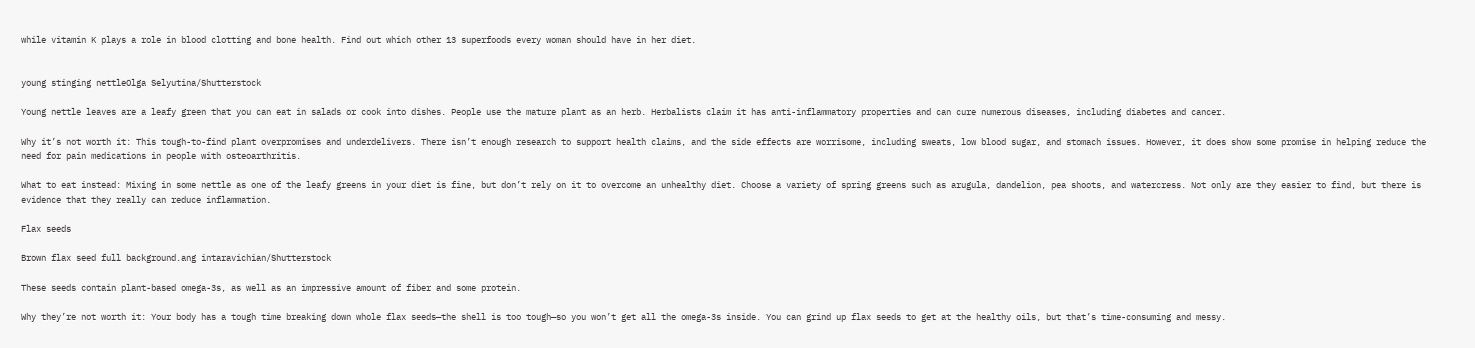while vitamin K plays a role in blood clotting and bone health. Find out which other 13 superfoods every woman should have in her diet.


young stinging nettleOlga Selyutina/Shutterstock

Young nettle leaves are a leafy green that you can eat in salads or cook into dishes. People use the mature plant as an herb. Herbalists claim it has anti-inflammatory properties and can cure numerous diseases, including diabetes and cancer.

Why it’s not worth it: This tough-to-find plant overpromises and underdelivers. There isn’t enough research to support health claims, and the side effects are worrisome, including sweats, low blood sugar, and stomach issues. However, it does show some promise in helping reduce the need for pain medications in people with osteoarthritis.

What to eat instead: Mixing in some nettle as one of the leafy greens in your diet is fine, but don’t rely on it to overcome an unhealthy diet. Choose a variety of spring greens such as arugula, dandelion, pea shoots, and watercress. Not only are they easier to find, but there is evidence that they really can reduce inflammation.

Flax seeds

Brown flax seed full background.ang intaravichian/Shutterstock

These seeds contain plant-based omega-3s, as well as an impressive amount of fiber and some protein.

Why they’re not worth it: Your body has a tough time breaking down whole flax seeds—the shell is too tough—so you won’t get all the omega-3s inside. You can grind up flax seeds to get at the healthy oils, but that’s time-consuming and messy.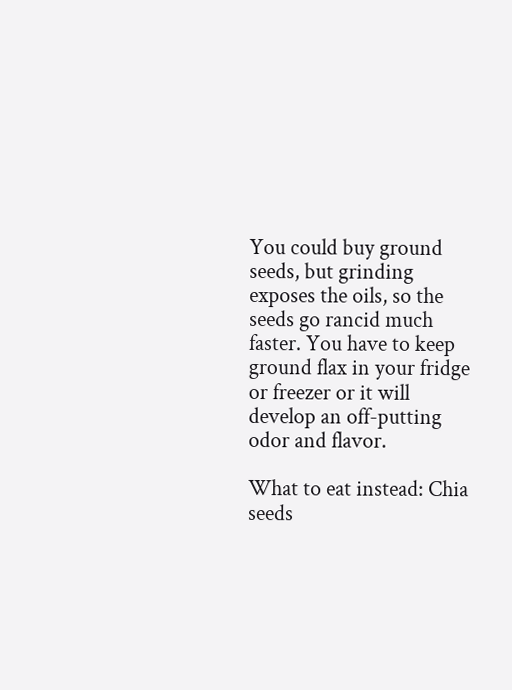You could buy ground seeds, but grinding exposes the oils, so the seeds go rancid much faster. You have to keep ground flax in your fridge or freezer or it will develop an off-putting odor and flavor.

What to eat instead: Chia seeds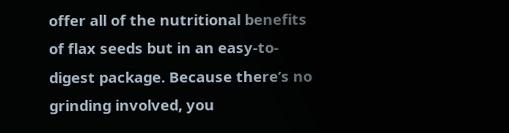offer all of the nutritional benefits of flax seeds but in an easy-to-digest package. Because there’s no grinding involved, you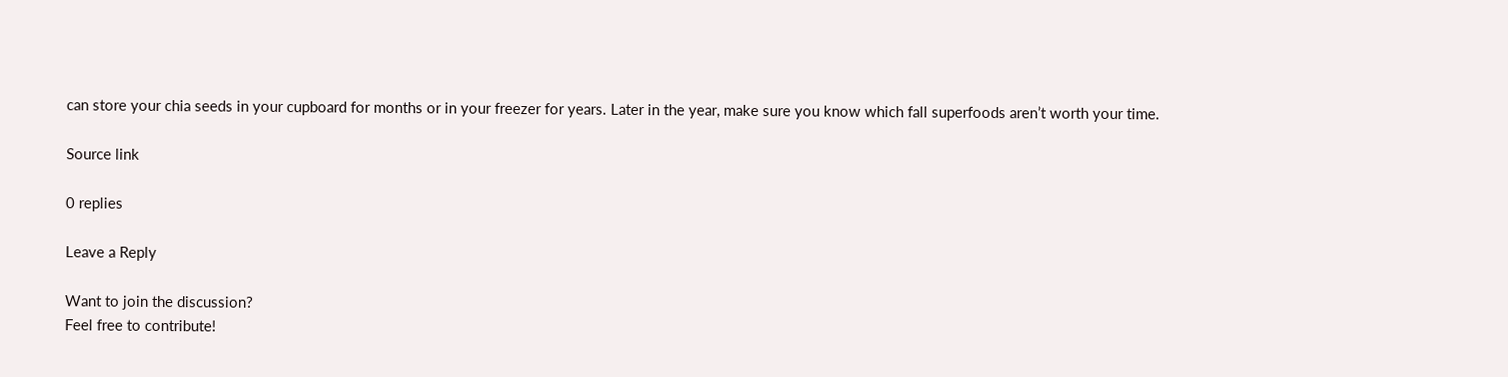can store your chia seeds in your cupboard for months or in your freezer for years. Later in the year, make sure you know which fall superfoods aren’t worth your time.

Source link

0 replies

Leave a Reply

Want to join the discussion?
Feel free to contribute!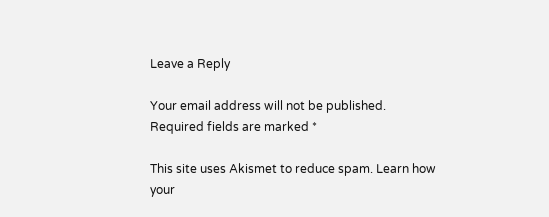Leave a Reply

Your email address will not be published. Required fields are marked *

This site uses Akismet to reduce spam. Learn how your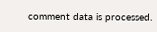comment data is processed.